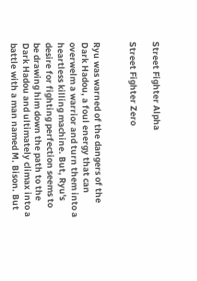Street Fighter Alpha

Street Fighter Zero


Ryu was warned of the dangers of the Dark Hadou, a foul energy that can overwelm a warrior and turn them into a heartless killing machine. But, Ryu's desire for fighting perfection seems to be drawing him down the path to the Dark Hadou and ultimately climax into a battle with a man named M. Bison. But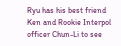Ryu has his best friend Ken and Rookie Interpol officer Chun-Li to see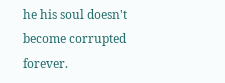he his soul doesn't become corrupted forever.